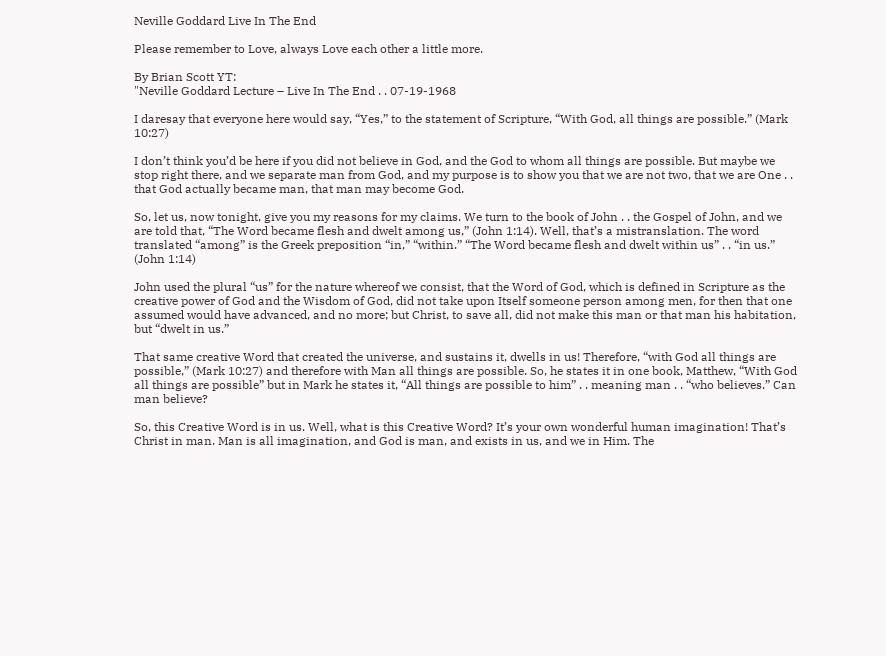Neville Goddard Live In The End

Please remember to Love, always Love each other a little more.

By Brian Scott YT:
"Neville Goddard Lecture – Live In The End . . 07-19-1968

I daresay that everyone here would say, “Yes,” to the statement of Scripture, “With God, all things are possible.” (Mark 10:27)

I don’t think you’d be here if you did not believe in God, and the God to whom all things are possible. But maybe we stop right there, and we separate man from God, and my purpose is to show you that we are not two, that we are One . . that God actually became man, that man may become God.

So, let us, now tonight, give you my reasons for my claims. We turn to the book of John . . the Gospel of John, and we are told that, “The Word became flesh and dwelt among us,” (John 1:14). Well, that’s a mistranslation. The word translated “among” is the Greek preposition “in,” “within.” “The Word became flesh and dwelt within us” . . “in us.” (John 1:14)

John used the plural “us” for the nature whereof we consist, that the Word of God, which is defined in Scripture as the creative power of God and the Wisdom of God, did not take upon Itself someone person among men, for then that one assumed would have advanced, and no more; but Christ, to save all, did not make this man or that man his habitation, but “dwelt in us.”

That same creative Word that created the universe, and sustains it, dwells in us! Therefore, “with God all things are possible,” (Mark 10:27) and therefore with Man all things are possible. So, he states it in one book, Matthew, “With God all things are possible” but in Mark he states it, “All things are possible to him” . . meaning man . . “who believes.” Can man believe?

So, this Creative Word is in us. Well, what is this Creative Word? It’s your own wonderful human imagination! That’s Christ in man. Man is all imagination, and God is man, and exists in us, and we in Him. The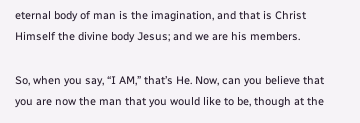eternal body of man is the imagination, and that is Christ Himself the divine body Jesus; and we are his members.

So, when you say, “I AM,” that’s He. Now, can you believe that you are now the man that you would like to be, though at the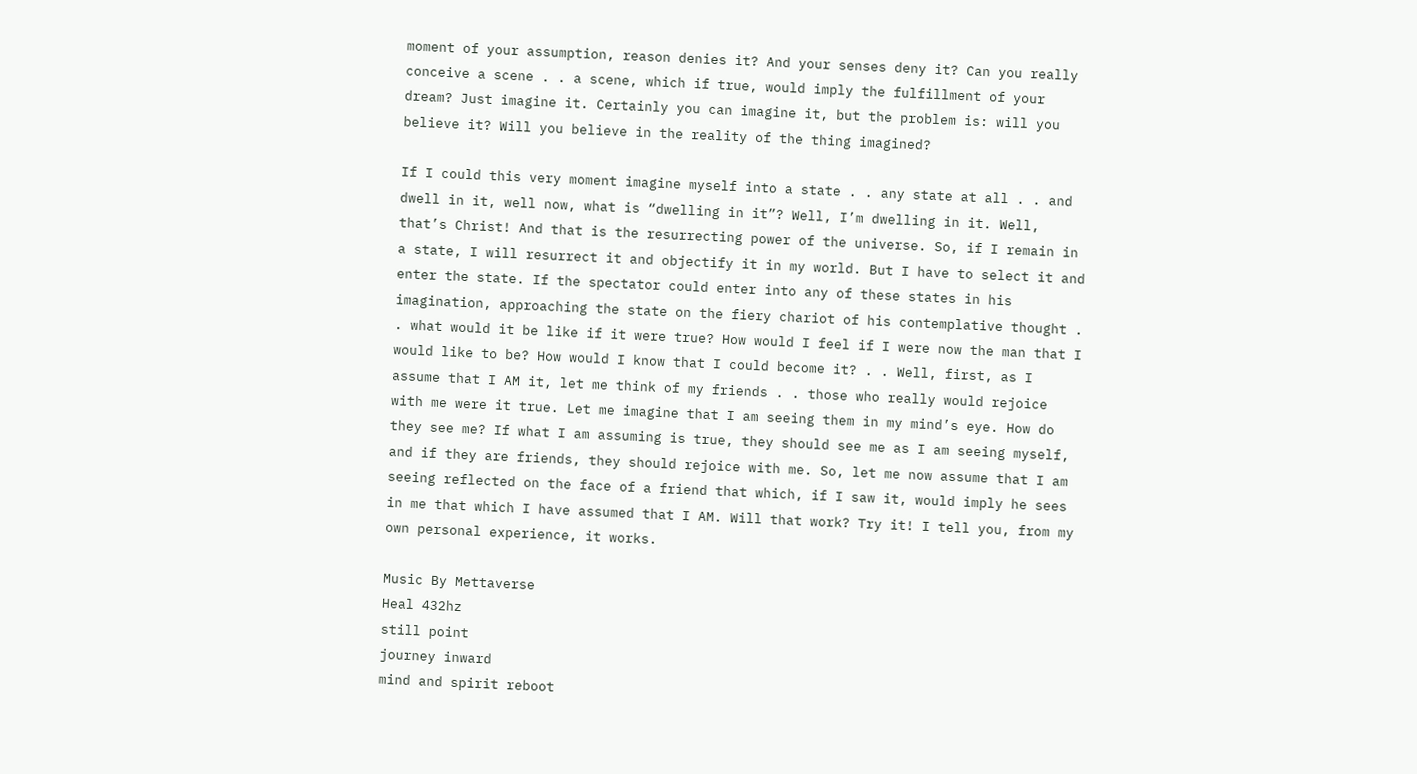moment of your assumption, reason denies it? And your senses deny it? Can you really conceive a scene . . a scene, which if true, would imply the fulfillment of your dream? Just imagine it. Certainly you can imagine it, but the problem is: will you believe it? Will you believe in the reality of the thing imagined?

If I could this very moment imagine myself into a state . . any state at all . . and dwell in it, well now, what is “dwelling in it”? Well, I’m dwelling in it. Well, that’s Christ! And that is the resurrecting power of the universe. So, if I remain in a state, I will resurrect it and objectify it in my world. But I have to select it and enter the state. If the spectator could enter into any of these states in his imagination, approaching the state on the fiery chariot of his contemplative thought . . what would it be like if it were true? How would I feel if I were now the man that I would like to be? How would I know that I could become it? . . Well, first, as I assume that I AM it, let me think of my friends . . those who really would rejoice with me were it true. Let me imagine that I am seeing them in my mind’s eye. How do they see me? If what I am assuming is true, they should see me as I am seeing myself, and if they are friends, they should rejoice with me. So, let me now assume that I am seeing reflected on the face of a friend that which, if I saw it, would imply he sees in me that which I have assumed that I AM. Will that work? Try it! I tell you, from my own personal experience, it works.

Music By Mettaverse
Heal 432hz
still point
journey inward
mind and spirit reboot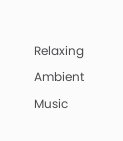Relaxing Ambient Music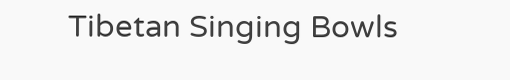Tibetan Singing Bowls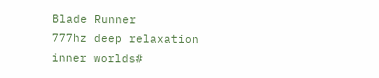Blade Runner
777hz deep relaxation
inner worlds#